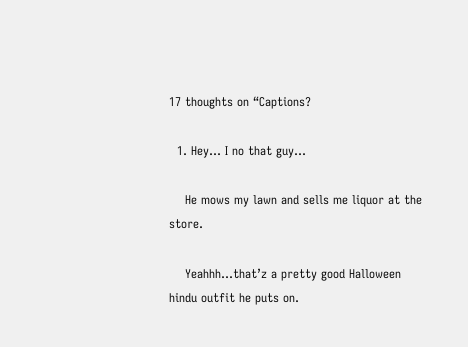17 thoughts on “Captions?

  1. Hey… I no that guy…

    He mows my lawn and sells me liquor at the store.

    Yeahhh…that’z a pretty good Halloween hindu outfit he puts on.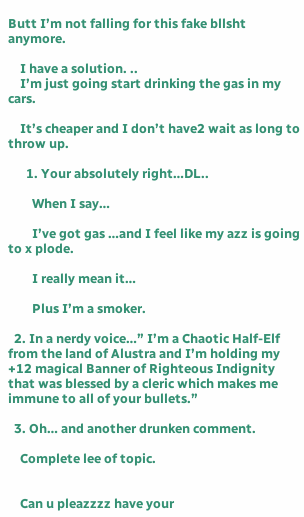Butt I’m not falling for this fake bllsht anymore.

    I have a solution. ..
    I’m just going start drinking the gas in my cars.

    It’s cheaper and I don’t have2 wait as long to throw up.

      1. Your absolutely right…DL..

        When I say…

        I’ve got gas …and I feel like my azz is going to x plode.

        I really mean it…

        Plus I’m a smoker.

  2. In a nerdy voice…” I’m a Chaotic Half-Elf from the land of Alustra and I’m holding my +12 magical Banner of Righteous Indignity that was blessed by a cleric which makes me immune to all of your bullets.”

  3. Oh… and another drunken comment.

    Complete lee of topic.


    Can u pleazzzz have your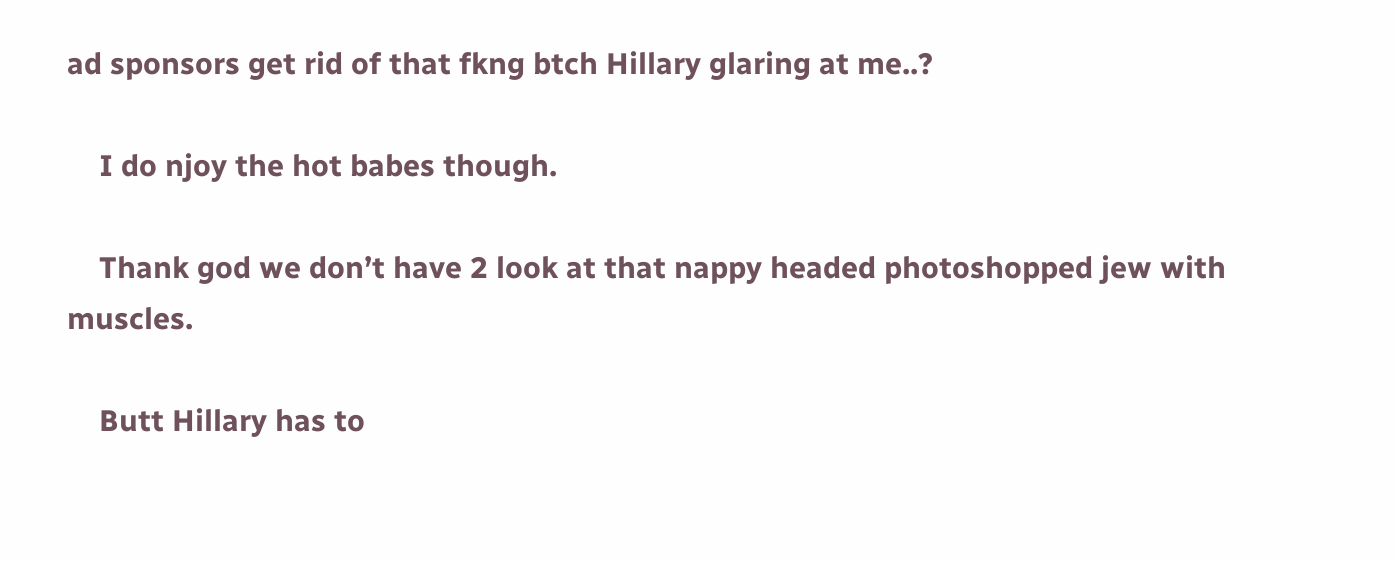ad sponsors get rid of that fkng btch Hillary glaring at me..?

    I do njoy the hot babes though.

    Thank god we don’t have 2 look at that nappy headed photoshopped jew with muscles.

    Butt Hillary has to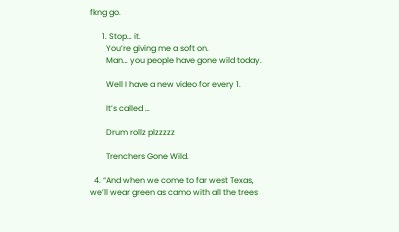fkng go.

      1. Stop… it.
        You’re giving me a soft on.
        Man… you people have gone wild today.

        Well I have a new video for every 1.

        It’s called …

        Drum rollz plzzzzz

        Trenchers Gone Wild.

  4. “And when we come to far west Texas, we’ll wear green as camo with all the trees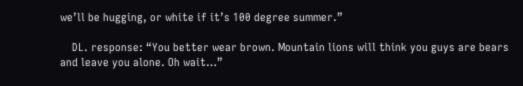we’ll be hugging, or white if it’s 100 degree summer.”

    DL. response: “You better wear brown. Mountain lions will think you guys are bears and leave you alone. Oh wait…”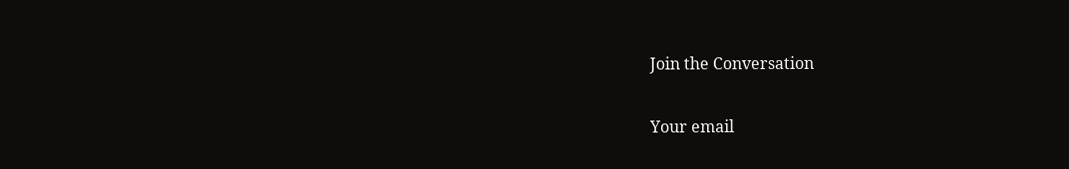Join the Conversation

Your email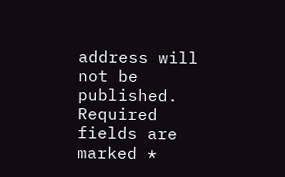address will not be published. Required fields are marked *